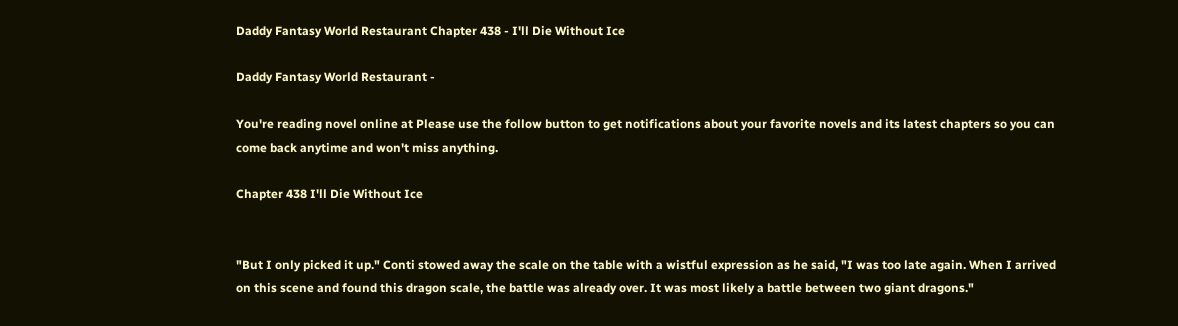Daddy Fantasy World Restaurant Chapter 438 - I'll Die Without Ice

Daddy Fantasy World Restaurant -

You're reading novel online at Please use the follow button to get notifications about your favorite novels and its latest chapters so you can come back anytime and won't miss anything.

Chapter 438 I'll Die Without Ice


"But I only picked it up." Conti stowed away the scale on the table with a wistful expression as he said, "I was too late again. When I arrived on this scene and found this dragon scale, the battle was already over. It was most likely a battle between two giant dragons."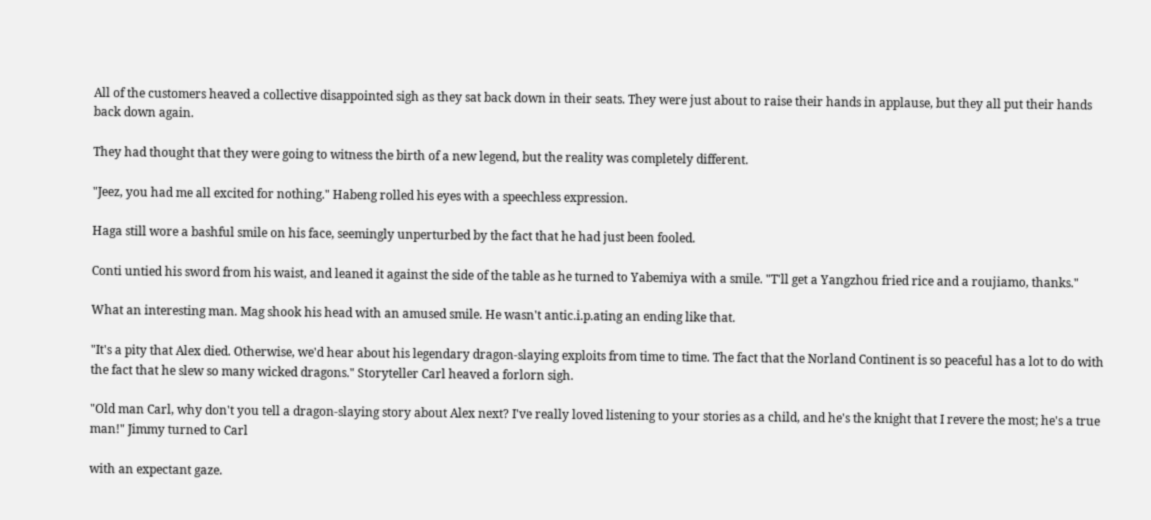All of the customers heaved a collective disappointed sigh as they sat back down in their seats. They were just about to raise their hands in applause, but they all put their hands back down again.

They had thought that they were going to witness the birth of a new legend, but the reality was completely different.

"Jeez, you had me all excited for nothing." Habeng rolled his eyes with a speechless expression.

Haga still wore a bashful smile on his face, seemingly unperturbed by the fact that he had just been fooled.

Conti untied his sword from his waist, and leaned it against the side of the table as he turned to Yabemiya with a smile. "T'll get a Yangzhou fried rice and a roujiamo, thanks."

What an interesting man. Mag shook his head with an amused smile. He wasn't antic.i.p.ating an ending like that.

"It's a pity that Alex died. Otherwise, we'd hear about his legendary dragon-slaying exploits from time to time. The fact that the Norland Continent is so peaceful has a lot to do with the fact that he slew so many wicked dragons." Storyteller Carl heaved a forlorn sigh.

"Old man Carl, why don't you tell a dragon-slaying story about Alex next? I've really loved listening to your stories as a child, and he's the knight that I revere the most; he's a true man!" Jimmy turned to Carl

with an expectant gaze.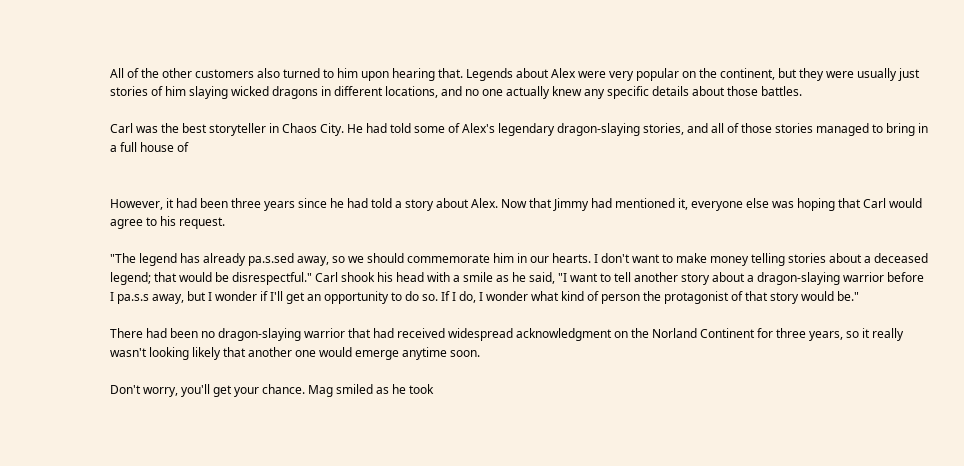All of the other customers also turned to him upon hearing that. Legends about Alex were very popular on the continent, but they were usually just stories of him slaying wicked dragons in different locations, and no one actually knew any specific details about those battles.

Carl was the best storyteller in Chaos City. He had told some of Alex's legendary dragon-slaying stories, and all of those stories managed to bring in a full house of


However, it had been three years since he had told a story about Alex. Now that Jimmy had mentioned it, everyone else was hoping that Carl would agree to his request.

"The legend has already pa.s.sed away, so we should commemorate him in our hearts. I don't want to make money telling stories about a deceased legend; that would be disrespectful." Carl shook his head with a smile as he said, "I want to tell another story about a dragon-slaying warrior before I pa.s.s away, but I wonder if I'll get an opportunity to do so. If I do, I wonder what kind of person the protagonist of that story would be."

There had been no dragon-slaying warrior that had received widespread acknowledgment on the Norland Continent for three years, so it really wasn't looking likely that another one would emerge anytime soon.

Don't worry, you'll get your chance. Mag smiled as he took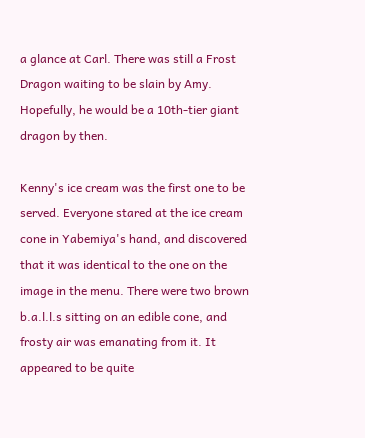a glance at Carl. There was still a Frost Dragon waiting to be slain by Amy. Hopefully, he would be a 10th-tier giant dragon by then.

Kenny's ice cream was the first one to be served. Everyone stared at the ice cream cone in Yabemiya's hand, and discovered that it was identical to the one on the image in the menu. There were two brown b.a.l.l.s sitting on an edible cone, and frosty air was emanating from it. It appeared to be quite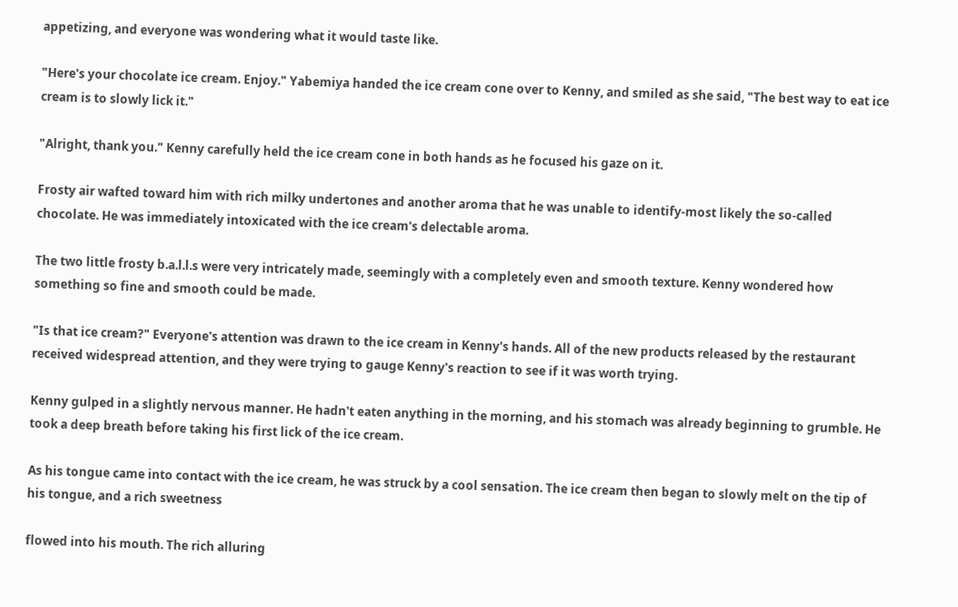appetizing, and everyone was wondering what it would taste like.

"Here's your chocolate ice cream. Enjoy." Yabemiya handed the ice cream cone over to Kenny, and smiled as she said, "The best way to eat ice cream is to slowly lick it."

"Alright, thank you." Kenny carefully held the ice cream cone in both hands as he focused his gaze on it.

Frosty air wafted toward him with rich milky undertones and another aroma that he was unable to identify-most likely the so-called chocolate. He was immediately intoxicated with the ice cream's delectable aroma.

The two little frosty b.a.l.l.s were very intricately made, seemingly with a completely even and smooth texture. Kenny wondered how something so fine and smooth could be made.

"Is that ice cream?" Everyone's attention was drawn to the ice cream in Kenny's hands. All of the new products released by the restaurant received widespread attention, and they were trying to gauge Kenny's reaction to see if it was worth trying.

Kenny gulped in a slightly nervous manner. He hadn't eaten anything in the morning, and his stomach was already beginning to grumble. He took a deep breath before taking his first lick of the ice cream.

As his tongue came into contact with the ice cream, he was struck by a cool sensation. The ice cream then began to slowly melt on the tip of his tongue, and a rich sweetness

flowed into his mouth. The rich alluring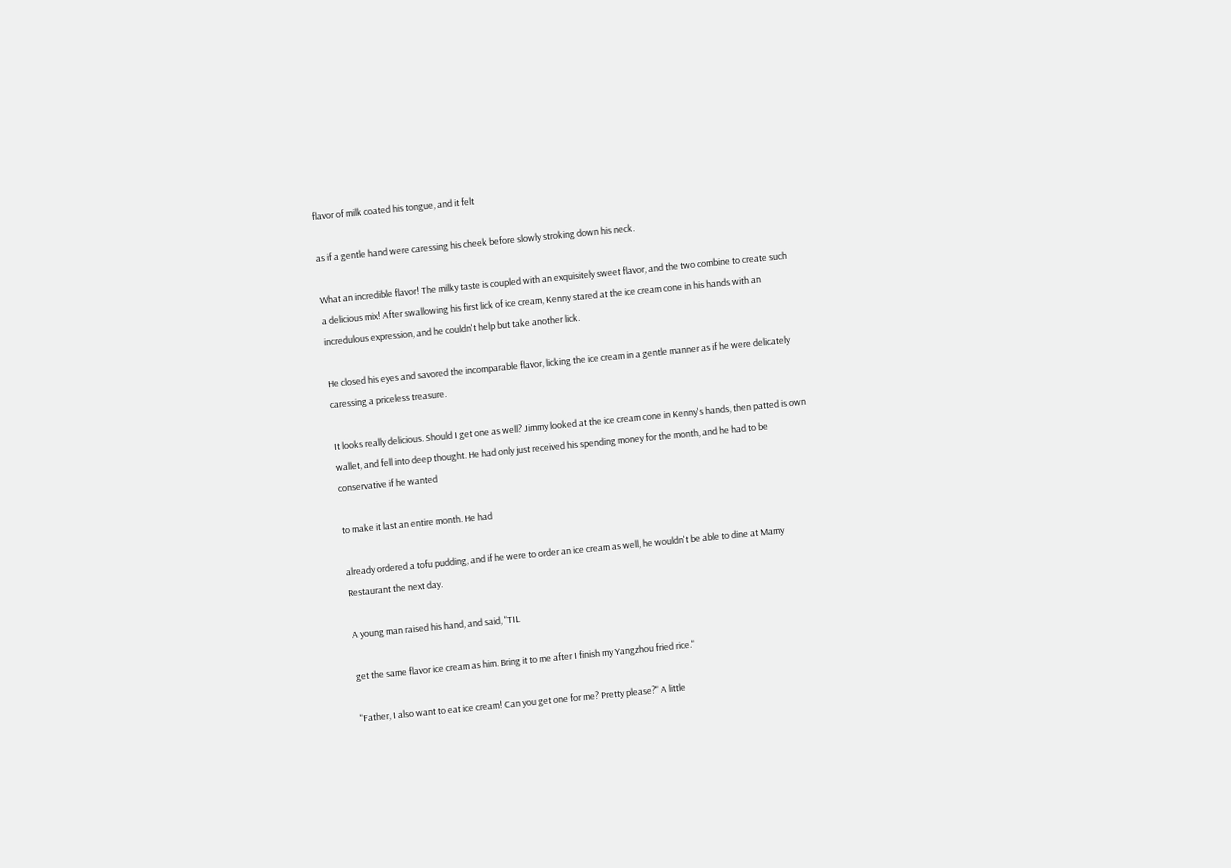flavor of milk coated his tongue, and it felt

as if a gentle hand were caressing his cheek before slowly stroking down his neck.

What an incredible flavor! The milky taste is coupled with an exquisitely sweet flavor, and the two combine to create such a delicious mix! After swallowing his first lick of ice cream, Kenny stared at the ice cream cone in his hands with an incredulous expression, and he couldn't help but take another lick.

He closed his eyes and savored the incomparable flavor, licking the ice cream in a gentle manner as if he were delicately caressing a priceless treasure.

It looks really delicious. Should I get one as well? Jimmy looked at the ice cream cone in Kenny's hands, then patted is own wallet, and fell into deep thought. He had only just received his spending money for the month, and he had to be conservative if he wanted

to make it last an entire month. He had

already ordered a tofu pudding, and if he were to order an ice cream as well, he wouldn't be able to dine at Mamy Restaurant the next day.

A young man raised his hand, and said, "TIL

get the same flavor ice cream as him. Bring it to me after I finish my Yangzhou fried rice."

"Father, I also want to eat ice cream! Can you get one for me? Pretty please?" A little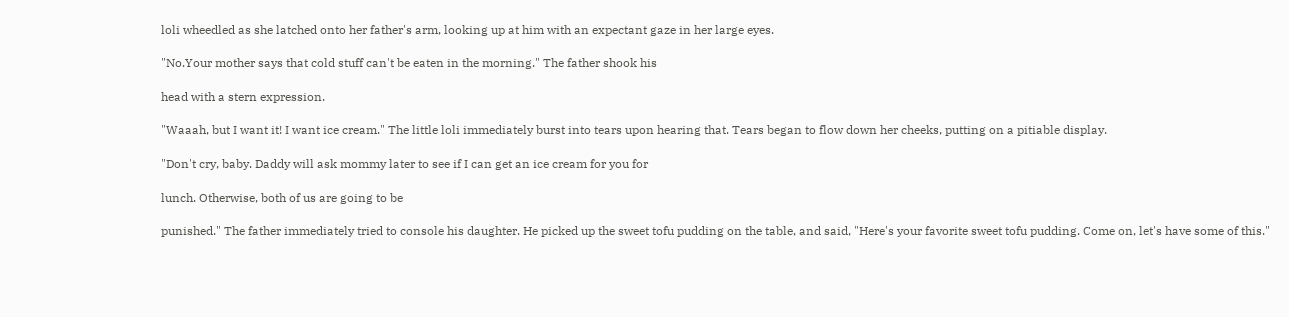loli wheedled as she latched onto her father's arm, looking up at him with an expectant gaze in her large eyes.

"No.Your mother says that cold stuff can't be eaten in the morning." The father shook his

head with a stern expression.

"Waaah, but I want it! I want ice cream." The little loli immediately burst into tears upon hearing that. Tears began to flow down her cheeks, putting on a pitiable display.

"Don't cry, baby. Daddy will ask mommy later to see if I can get an ice cream for you for

lunch. Otherwise, both of us are going to be

punished." The father immediately tried to console his daughter. He picked up the sweet tofu pudding on the table, and said, "Here's your favorite sweet tofu pudding. Come on, let's have some of this."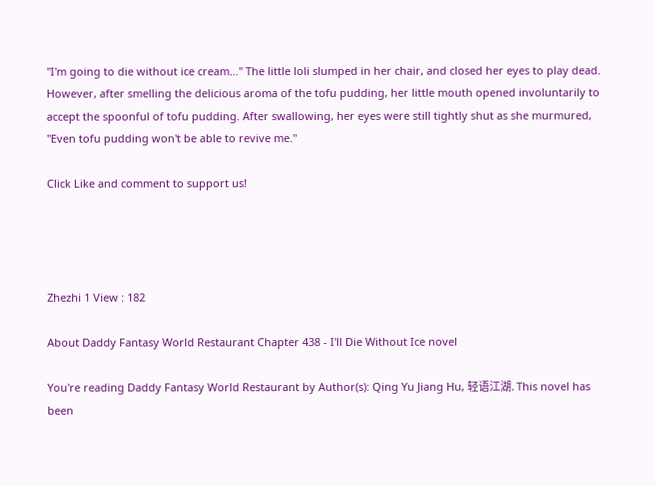"I'm going to die without ice cream…" The little loli slumped in her chair, and closed her eyes to play dead. However, after smelling the delicious aroma of the tofu pudding, her little mouth opened involuntarily to accept the spoonful of tofu pudding. After swallowing, her eyes were still tightly shut as she murmured, "Even tofu pudding won't be able to revive me."

Click Like and comment to support us!




Zhezhi 1 View : 182

About Daddy Fantasy World Restaurant Chapter 438 - I'll Die Without Ice novel

You're reading Daddy Fantasy World Restaurant by Author(s): Qing Yu Jiang Hu, 轻语江湖. This novel has been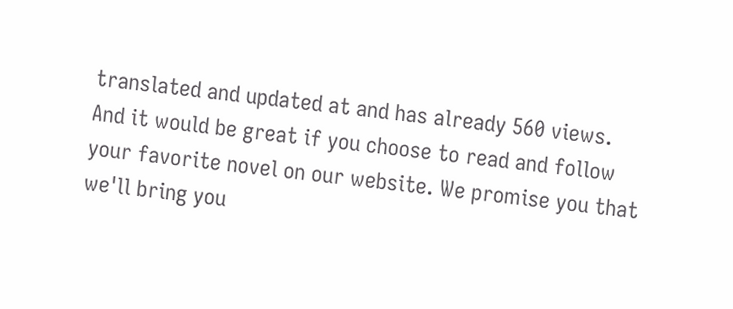translated and updated at and has already 560 views. And it would be great if you choose to read and follow your favorite novel on our website. We promise you that we'll bring you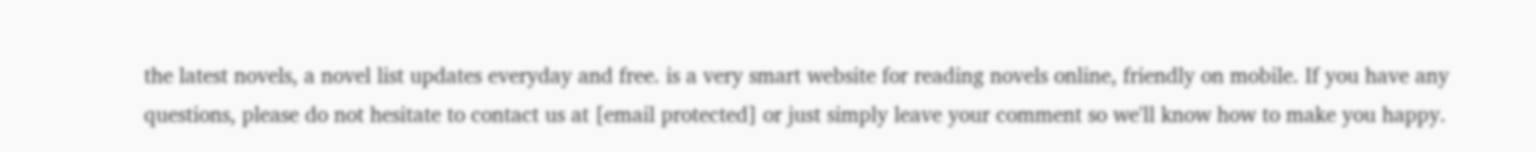the latest novels, a novel list updates everyday and free. is a very smart website for reading novels online, friendly on mobile. If you have any questions, please do not hesitate to contact us at [email protected] or just simply leave your comment so we'll know how to make you happy.